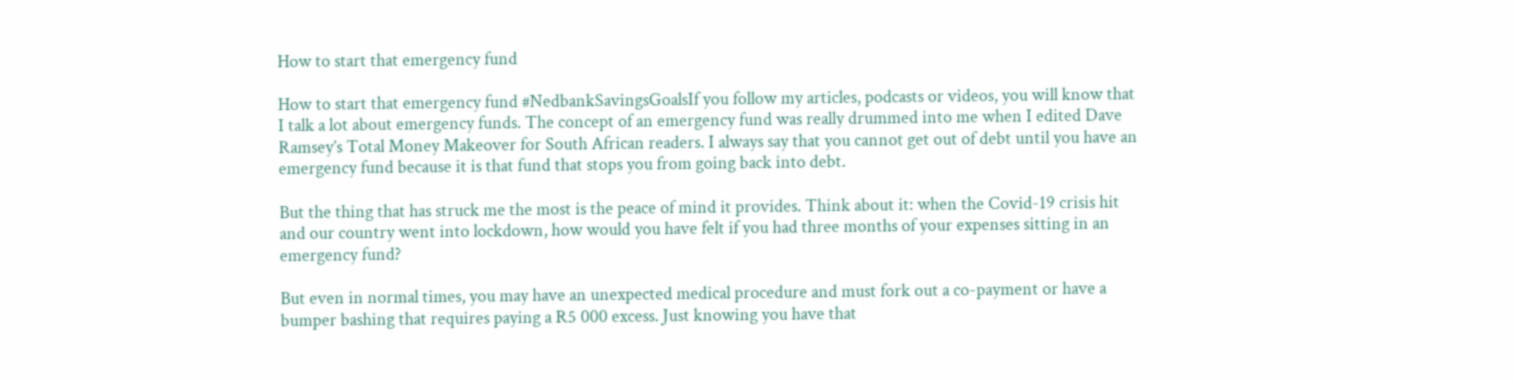How to start that emergency fund

How to start that emergency fund #NedbankSavingsGoalsIf you follow my articles, podcasts or videos, you will know that I talk a lot about emergency funds. The concept of an emergency fund was really drummed into me when I edited Dave Ramsey’s Total Money Makeover for South African readers. I always say that you cannot get out of debt until you have an emergency fund because it is that fund that stops you from going back into debt.

But the thing that has struck me the most is the peace of mind it provides. Think about it: when the Covid-19 crisis hit and our country went into lockdown, how would you have felt if you had three months of your expenses sitting in an emergency fund?

But even in normal times, you may have an unexpected medical procedure and must fork out a co-payment or have a bumper bashing that requires paying a R5 000 excess. Just knowing you have that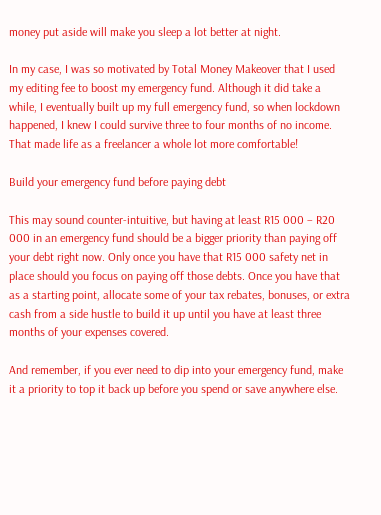money put aside will make you sleep a lot better at night.

In my case, I was so motivated by Total Money Makeover that I used my editing fee to boost my emergency fund. Although it did take a while, I eventually built up my full emergency fund, so when lockdown happened, I knew I could survive three to four months of no income. That made life as a freelancer a whole lot more comfortable!

Build your emergency fund before paying debt

This may sound counter-intuitive, but having at least R15 000 – R20 000 in an emergency fund should be a bigger priority than paying off your debt right now. Only once you have that R15 000 safety net in place should you focus on paying off those debts. Once you have that as a starting point, allocate some of your tax rebates, bonuses, or extra cash from a side hustle to build it up until you have at least three months of your expenses covered.

And remember, if you ever need to dip into your emergency fund, make it a priority to top it back up before you spend or save anywhere else.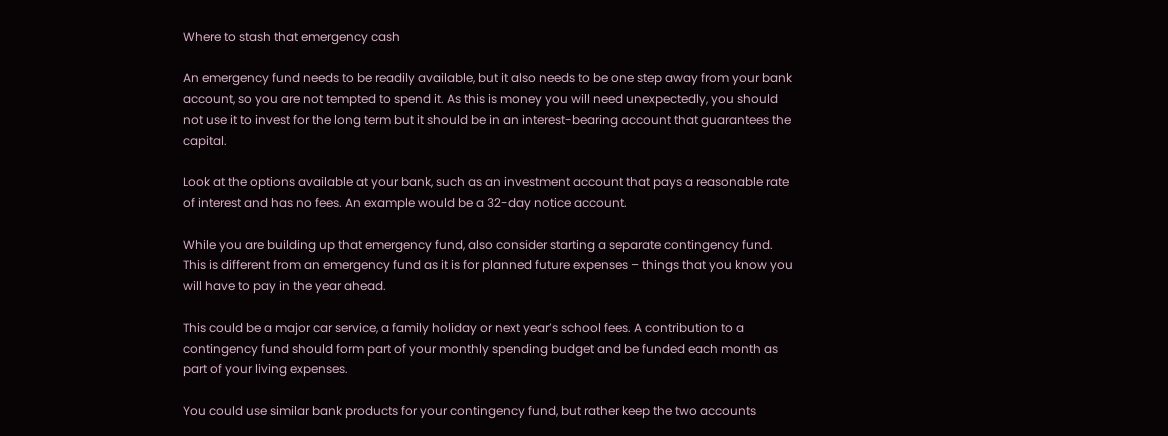Where to stash that emergency cash

An emergency fund needs to be readily available, but it also needs to be one step away from your bank account, so you are not tempted to spend it. As this is money you will need unexpectedly, you should not use it to invest for the long term but it should be in an interest-bearing account that guarantees the capital.

Look at the options available at your bank, such as an investment account that pays a reasonable rate of interest and has no fees. An example would be a 32-day notice account.

While you are building up that emergency fund, also consider starting a separate contingency fund. This is different from an emergency fund as it is for planned future expenses – things that you know you will have to pay in the year ahead.

This could be a major car service, a family holiday or next year’s school fees. A contribution to a contingency fund should form part of your monthly spending budget and be funded each month as part of your living expenses.

You could use similar bank products for your contingency fund, but rather keep the two accounts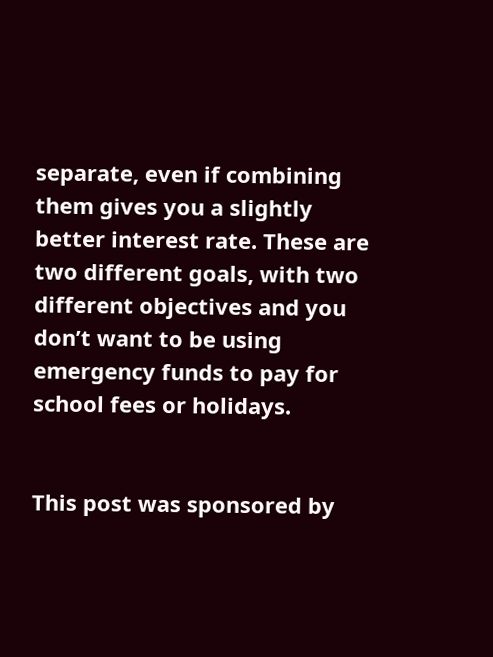separate, even if combining them gives you a slightly better interest rate. These are two different goals, with two different objectives and you don’t want to be using emergency funds to pay for school fees or holidays.


This post was sponsored by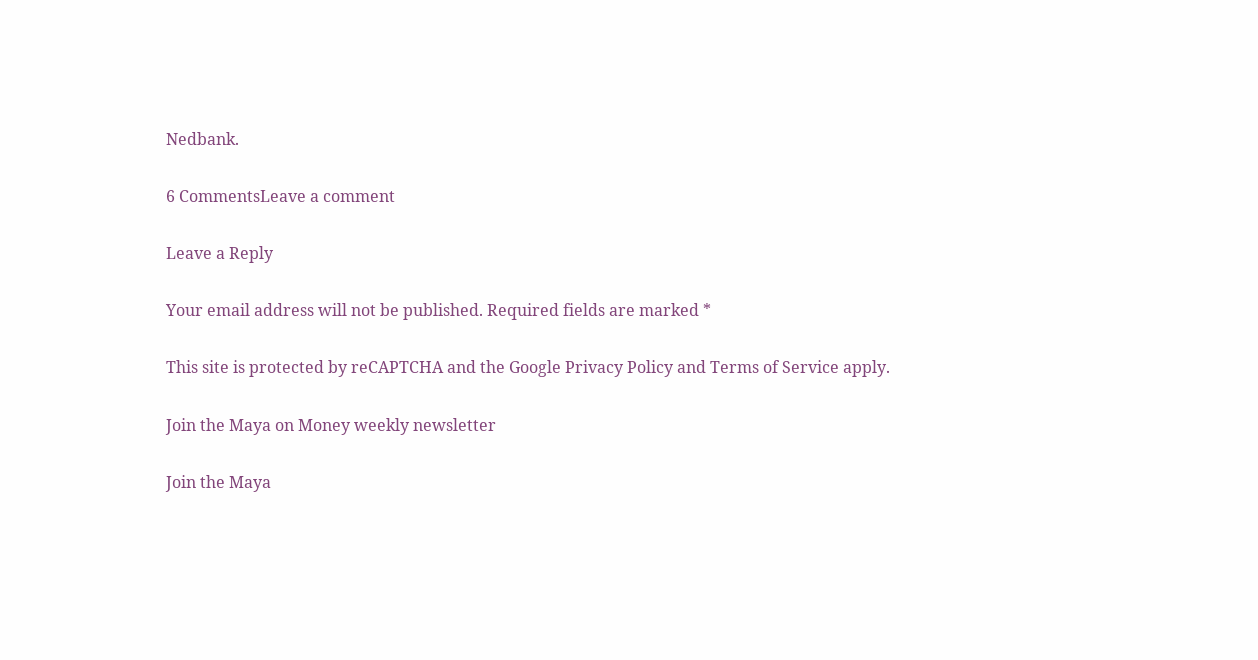Nedbank.

6 CommentsLeave a comment

Leave a Reply

Your email address will not be published. Required fields are marked *

This site is protected by reCAPTCHA and the Google Privacy Policy and Terms of Service apply.

Join the Maya on Money weekly newsletter

Join the Maya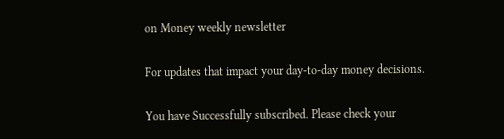on Money weekly newsletter

For updates that impact your day-to-day money decisions.

You have Successfully subscribed. Please check your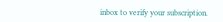inbox to verify your subscription.